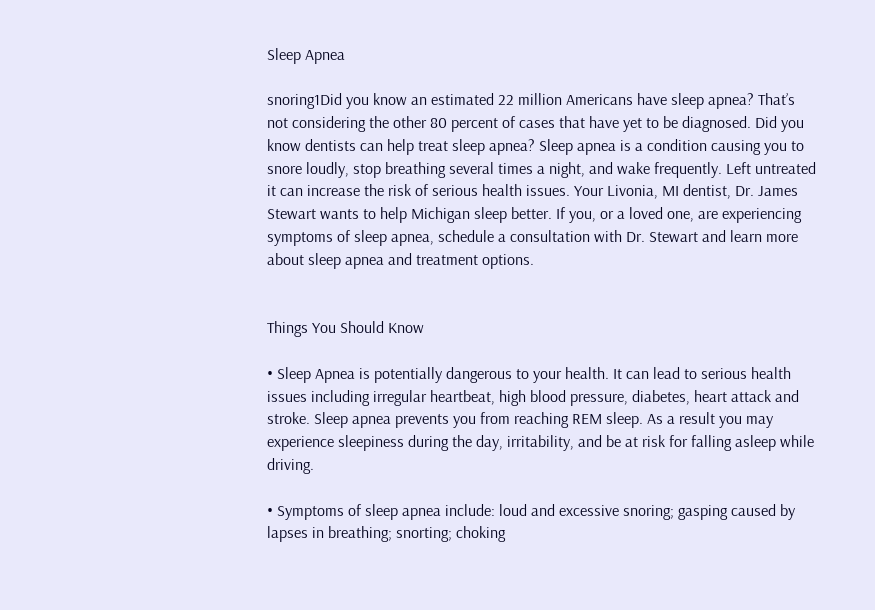Sleep Apnea

snoring1Did you know an estimated 22 million Americans have sleep apnea? That’s not considering the other 80 percent of cases that have yet to be diagnosed. Did you know dentists can help treat sleep apnea? Sleep apnea is a condition causing you to snore loudly, stop breathing several times a night, and wake frequently. Left untreated it can increase the risk of serious health issues. Your Livonia, MI dentist, Dr. James Stewart wants to help Michigan sleep better. If you, or a loved one, are experiencing symptoms of sleep apnea, schedule a consultation with Dr. Stewart and learn more about sleep apnea and treatment options.


Things You Should Know

• Sleep Apnea is potentially dangerous to your health. It can lead to serious health issues including irregular heartbeat, high blood pressure, diabetes, heart attack and stroke. Sleep apnea prevents you from reaching REM sleep. As a result you may experience sleepiness during the day, irritability, and be at risk for falling asleep while driving.

• Symptoms of sleep apnea include: loud and excessive snoring; gasping caused by lapses in breathing; snorting; choking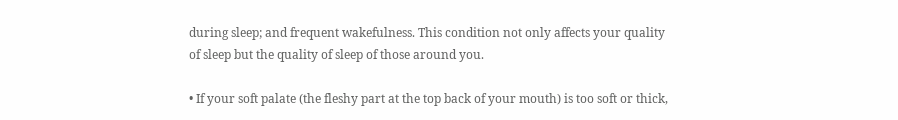during sleep; and frequent wakefulness. This condition not only affects your quality of sleep but the quality of sleep of those around you.

• If your soft palate (the fleshy part at the top back of your mouth) is too soft or thick,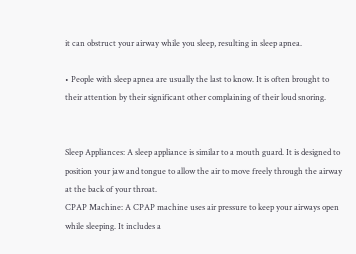it can obstruct your airway while you sleep, resulting in sleep apnea.

• People with sleep apnea are usually the last to know. It is often brought to their attention by their significant other complaining of their loud snoring.


Sleep Appliances: A sleep appliance is similar to a mouth guard. It is designed to position your jaw and tongue to allow the air to move freely through the airway at the back of your throat.
CPAP Machine: A CPAP machine uses air pressure to keep your airways open while sleeping. It includes a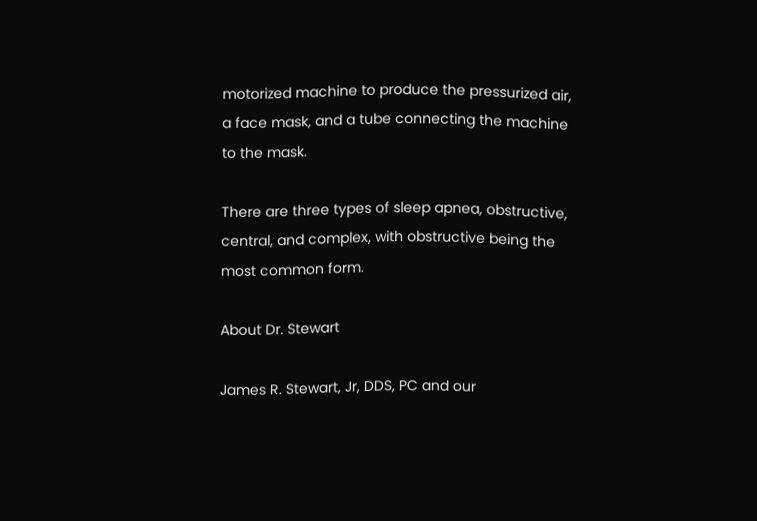motorized machine to produce the pressurized air, a face mask, and a tube connecting the machine to the mask.

There are three types of sleep apnea, obstructive, central, and complex, with obstructive being the most common form.

About Dr. Stewart

James R. Stewart, Jr, DDS, PC and our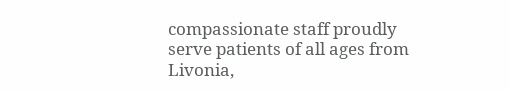compassionate staff proudly serve patients of all ages from Livonia,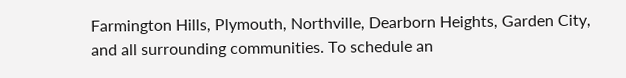Farmington Hills, Plymouth, Northville, Dearborn Heights, Garden City, and all surrounding communities. To schedule an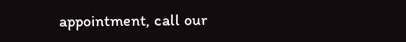appointment, call our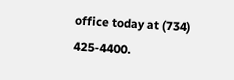office today at (734) 425-4400.